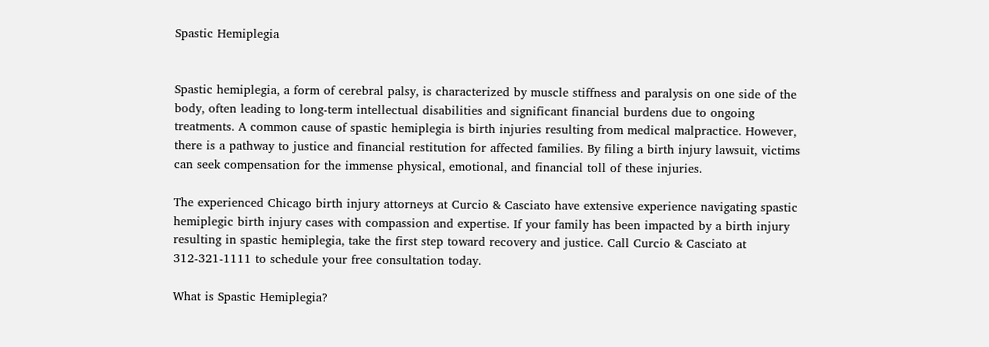Spastic Hemiplegia


Spastic hemiplegia, a form of cerebral palsy, is characterized by muscle stiffness and paralysis on one side of the body, often leading to long-term intellectual disabilities and significant financial burdens due to ongoing treatments. A common cause of spastic hemiplegia is birth injuries resulting from medical malpractice. However, there is a pathway to justice and financial restitution for affected families. By filing a birth injury lawsuit, victims can seek compensation for the immense physical, emotional, and financial toll of these injuries.

The experienced Chicago birth injury attorneys at Curcio & Casciato have extensive experience navigating spastic hemiplegic birth injury cases with compassion and expertise. If your family has been impacted by a birth injury resulting in spastic hemiplegia, take the first step toward recovery and justice. Call Curcio & Casciato at 312-321-1111 to schedule your free consultation today.

What is Spastic Hemiplegia?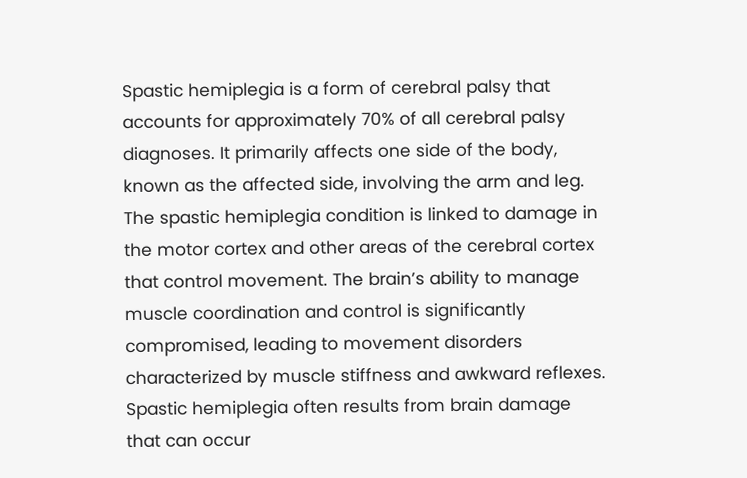Spastic hemiplegia is a form of cerebral palsy that accounts for approximately 70% of all cerebral palsy diagnoses. It primarily affects one side of the body, known as the affected side, involving the arm and leg. The spastic hemiplegia condition is linked to damage in the motor cortex and other areas of the cerebral cortex that control movement. The brain’s ability to manage muscle coordination and control is significantly compromised, leading to movement disorders characterized by muscle stiffness and awkward reflexes. Spastic hemiplegia often results from brain damage that can occur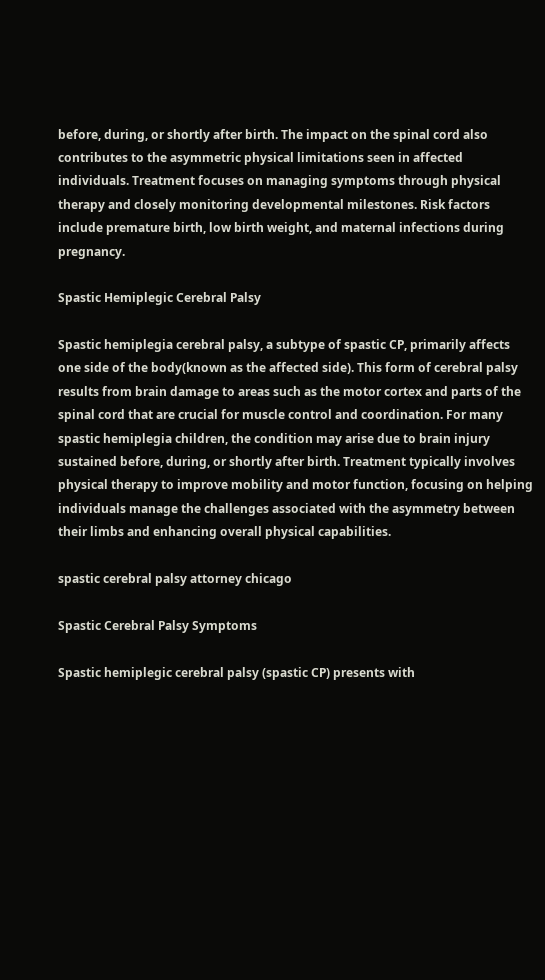before, during, or shortly after birth. The impact on the spinal cord also contributes to the asymmetric physical limitations seen in affected individuals. Treatment focuses on managing symptoms through physical therapy and closely monitoring developmental milestones. Risk factors include premature birth, low birth weight, and maternal infections during pregnancy.

Spastic Hemiplegic Cerebral Palsy

Spastic hemiplegia cerebral palsy, a subtype of spastic CP, primarily affects one side of the body(known as the affected side). This form of cerebral palsy results from brain damage to areas such as the motor cortex and parts of the spinal cord that are crucial for muscle control and coordination. For many spastic hemiplegia children, the condition may arise due to brain injury sustained before, during, or shortly after birth. Treatment typically involves physical therapy to improve mobility and motor function, focusing on helping individuals manage the challenges associated with the asymmetry between their limbs and enhancing overall physical capabilities.

spastic cerebral palsy attorney chicago

Spastic Cerebral Palsy Symptoms

Spastic hemiplegic cerebral palsy (spastic CP) presents with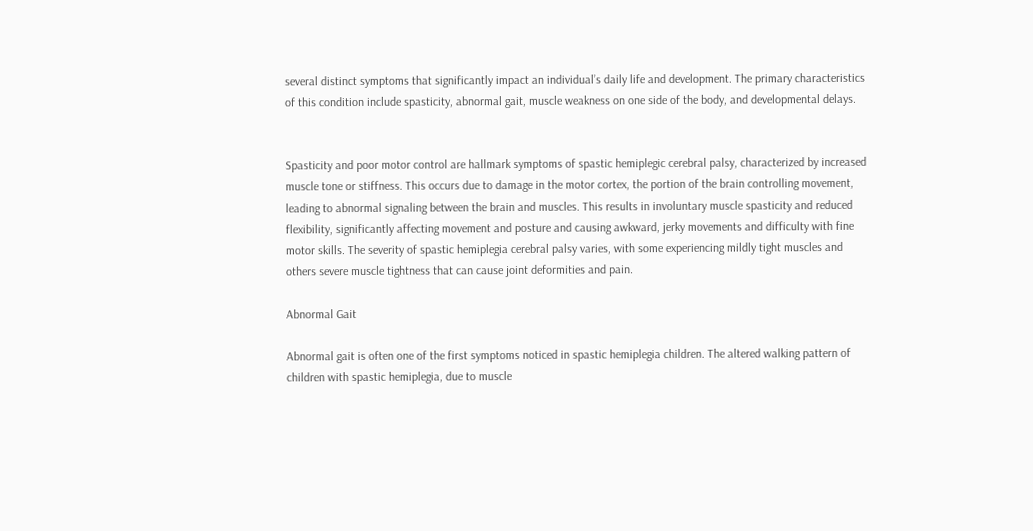several distinct symptoms that significantly impact an individual’s daily life and development. The primary characteristics of this condition include spasticity, abnormal gait, muscle weakness on one side of the body, and developmental delays.


Spasticity and poor motor control are hallmark symptoms of spastic hemiplegic cerebral palsy, characterized by increased muscle tone or stiffness. This occurs due to damage in the motor cortex, the portion of the brain controlling movement, leading to abnormal signaling between the brain and muscles. This results in involuntary muscle spasticity and reduced flexibility, significantly affecting movement and posture and causing awkward, jerky movements and difficulty with fine motor skills. The severity of spastic hemiplegia cerebral palsy varies, with some experiencing mildly tight muscles and others severe muscle tightness that can cause joint deformities and pain.

Abnormal Gait

Abnormal gait is often one of the first symptoms noticed in spastic hemiplegia children. The altered walking pattern of children with spastic hemiplegia, due to muscle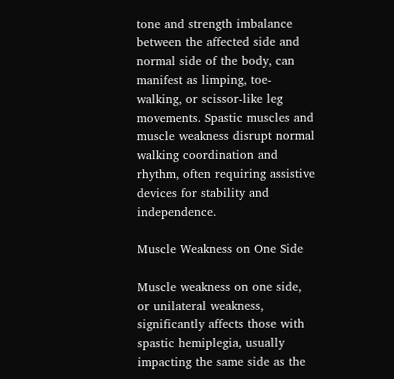tone and strength imbalance between the affected side and normal side of the body, can manifest as limping, toe-walking, or scissor-like leg movements. Spastic muscles and muscle weakness disrupt normal walking coordination and rhythm, often requiring assistive devices for stability and independence.

Muscle Weakness on One Side

Muscle weakness on one side, or unilateral weakness, significantly affects those with spastic hemiplegia, usually impacting the same side as the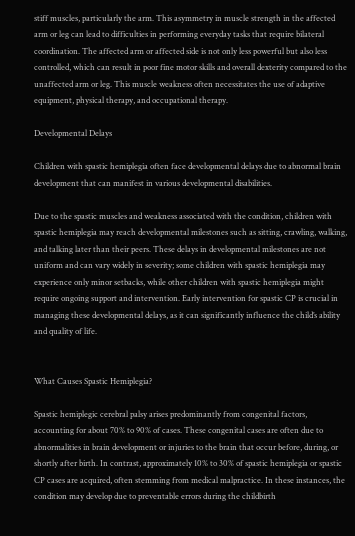stiff muscles, particularly the arm. This asymmetry in muscle strength in the affected arm or leg can lead to difficulties in performing everyday tasks that require bilateral coordination. The affected arm or affected side is not only less powerful but also less controlled, which can result in poor fine motor skills and overall dexterity compared to the unaffected arm or leg. This muscle weakness often necessitates the use of adaptive equipment, physical therapy, and occupational therapy.

Developmental Delays

Children with spastic hemiplegia often face developmental delays due to abnormal brain development that can manifest in various developmental disabilities.

Due to the spastic muscles and weakness associated with the condition, children with spastic hemiplegia may reach developmental milestones such as sitting, crawling, walking, and talking later than their peers. These delays in developmental milestones are not uniform and can vary widely in severity; some children with spastic hemiplegia may experience only minor setbacks, while other children with spastic hemiplegia might require ongoing support and intervention. Early intervention for spastic CP is crucial in managing these developmental delays, as it can significantly influence the child’s ability and quality of life.


What Causes Spastic Hemiplegia?

Spastic hemiplegic cerebral palsy arises predominantly from congenital factors, accounting for about 70% to 90% of cases. These congenital cases are often due to abnormalities in brain development or injuries to the brain that occur before, during, or shortly after birth. In contrast, approximately 10% to 30% of spastic hemiplegia or spastic CP cases are acquired, often stemming from medical malpractice. In these instances, the condition may develop due to preventable errors during the childbirth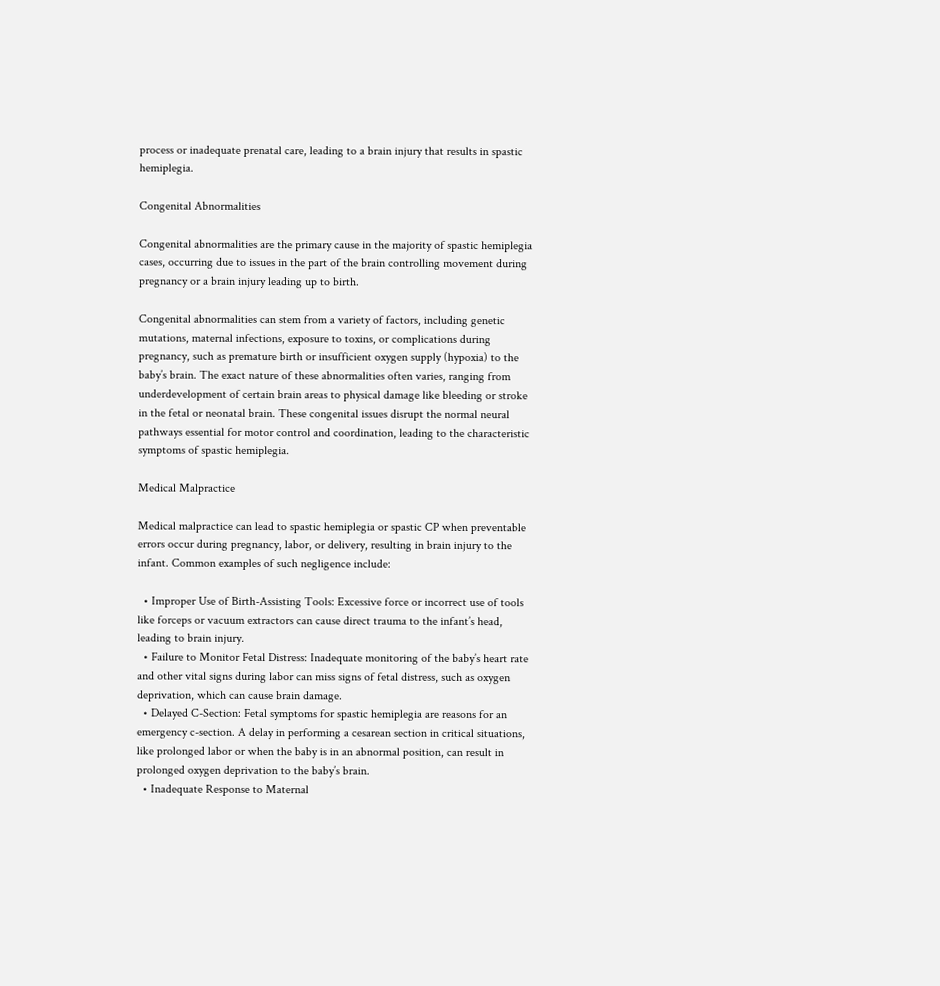process or inadequate prenatal care, leading to a brain injury that results in spastic hemiplegia.

Congenital Abnormalities

Congenital abnormalities are the primary cause in the majority of spastic hemiplegia cases, occurring due to issues in the part of the brain controlling movement during pregnancy or a brain injury leading up to birth.

Congenital abnormalities can stem from a variety of factors, including genetic mutations, maternal infections, exposure to toxins, or complications during pregnancy, such as premature birth or insufficient oxygen supply (hypoxia) to the baby’s brain. The exact nature of these abnormalities often varies, ranging from underdevelopment of certain brain areas to physical damage like bleeding or stroke in the fetal or neonatal brain. These congenital issues disrupt the normal neural pathways essential for motor control and coordination, leading to the characteristic symptoms of spastic hemiplegia.

Medical Malpractice

Medical malpractice can lead to spastic hemiplegia or spastic CP when preventable errors occur during pregnancy, labor, or delivery, resulting in brain injury to the infant. Common examples of such negligence include:

  • Improper Use of Birth-Assisting Tools: Excessive force or incorrect use of tools like forceps or vacuum extractors can cause direct trauma to the infant’s head, leading to brain injury.
  • Failure to Monitor Fetal Distress: Inadequate monitoring of the baby’s heart rate and other vital signs during labor can miss signs of fetal distress, such as oxygen deprivation, which can cause brain damage.
  • Delayed C-Section: Fetal symptoms for spastic hemiplegia are reasons for an emergency c-section. A delay in performing a cesarean section in critical situations, like prolonged labor or when the baby is in an abnormal position, can result in prolonged oxygen deprivation to the baby’s brain.
  • Inadequate Response to Maternal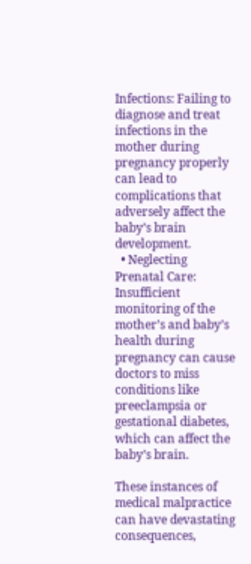Infections: Failing to diagnose and treat infections in the mother during pregnancy properly can lead to complications that adversely affect the baby’s brain development.
  • Neglecting Prenatal Care: Insufficient monitoring of the mother’s and baby’s health during pregnancy can cause doctors to miss conditions like preeclampsia or gestational diabetes, which can affect the baby’s brain.

These instances of medical malpractice can have devastating consequences,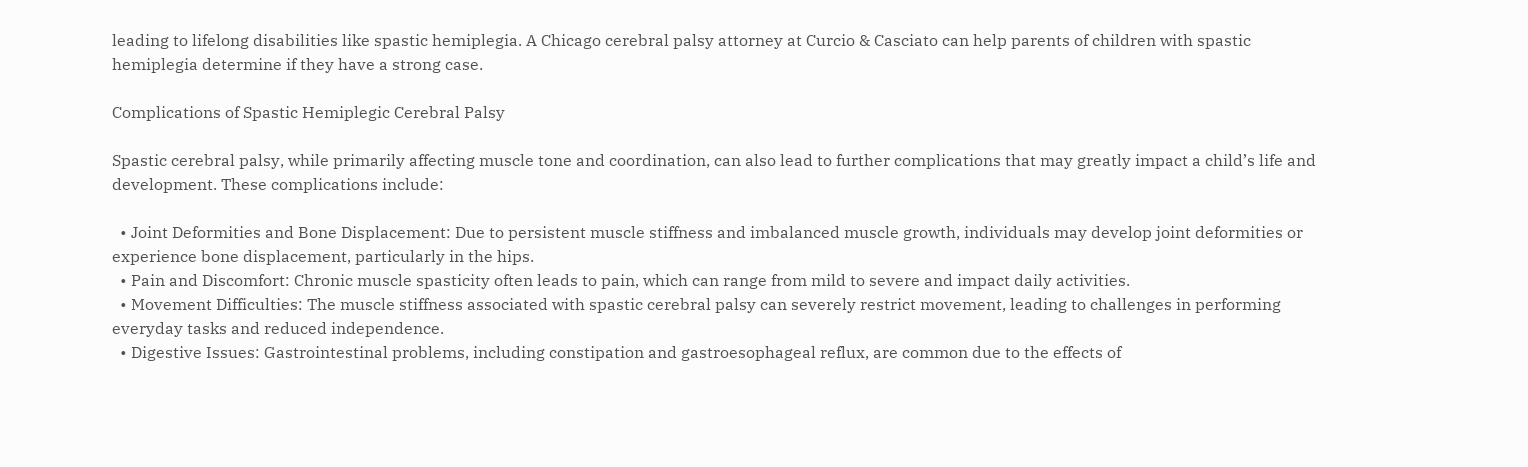leading to lifelong disabilities like spastic hemiplegia. A Chicago cerebral palsy attorney at Curcio & Casciato can help parents of children with spastic hemiplegia determine if they have a strong case.

Complications of Spastic Hemiplegic Cerebral Palsy

Spastic cerebral palsy, while primarily affecting muscle tone and coordination, can also lead to further complications that may greatly impact a child’s life and development. These complications include:

  • Joint Deformities and Bone Displacement: Due to persistent muscle stiffness and imbalanced muscle growth, individuals may develop joint deformities or experience bone displacement, particularly in the hips.
  • Pain and Discomfort: Chronic muscle spasticity often leads to pain, which can range from mild to severe and impact daily activities.
  • Movement Difficulties: The muscle stiffness associated with spastic cerebral palsy can severely restrict movement, leading to challenges in performing everyday tasks and reduced independence.
  • Digestive Issues: Gastrointestinal problems, including constipation and gastroesophageal reflux, are common due to the effects of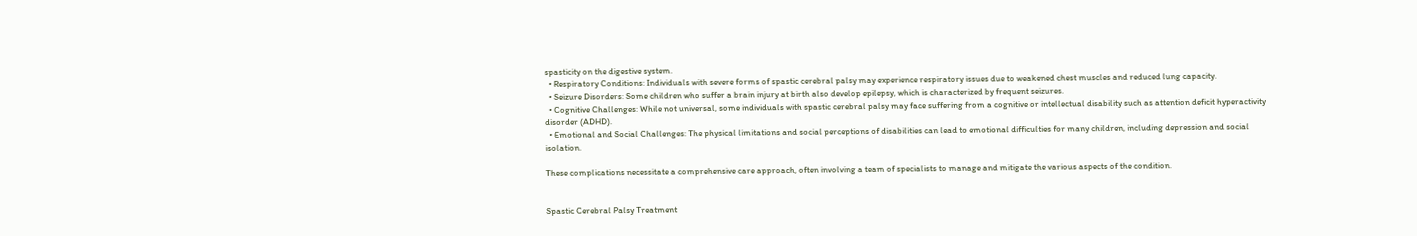spasticity on the digestive system.
  • Respiratory Conditions: Individuals with severe forms of spastic cerebral palsy may experience respiratory issues due to weakened chest muscles and reduced lung capacity.
  • Seizure Disorders: Some children who suffer a brain injury at birth also develop epilepsy, which is characterized by frequent seizures.
  • Cognitive Challenges: While not universal, some individuals with spastic cerebral palsy may face suffering from a cognitive or intellectual disability such as attention deficit hyperactivity disorder (ADHD).
  • Emotional and Social Challenges: The physical limitations and social perceptions of disabilities can lead to emotional difficulties for many children, including depression and social isolation.

These complications necessitate a comprehensive care approach, often involving a team of specialists to manage and mitigate the various aspects of the condition.


Spastic Cerebral Palsy Treatment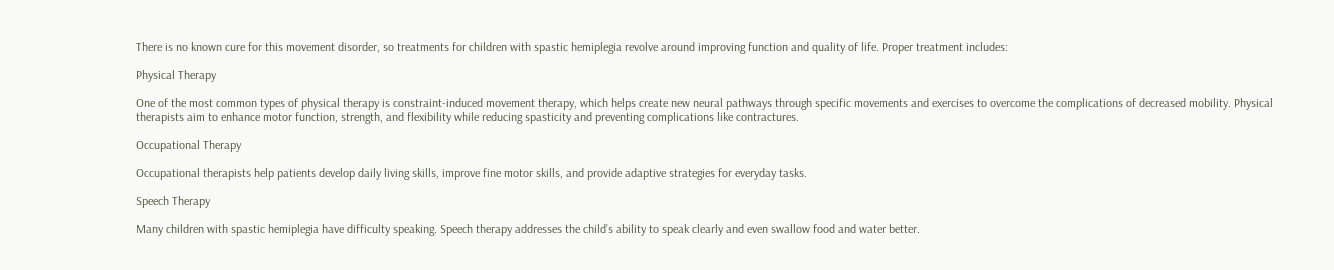There is no known cure for this movement disorder, so treatments for children with spastic hemiplegia revolve around improving function and quality of life. Proper treatment includes:

Physical Therapy

One of the most common types of physical therapy is constraint-induced movement therapy, which helps create new neural pathways through specific movements and exercises to overcome the complications of decreased mobility. Physical therapists aim to enhance motor function, strength, and flexibility while reducing spasticity and preventing complications like contractures.

Occupational Therapy

Occupational therapists help patients develop daily living skills, improve fine motor skills, and provide adaptive strategies for everyday tasks.

Speech Therapy

Many children with spastic hemiplegia have difficulty speaking. Speech therapy addresses the child’s ability to speak clearly and even swallow food and water better.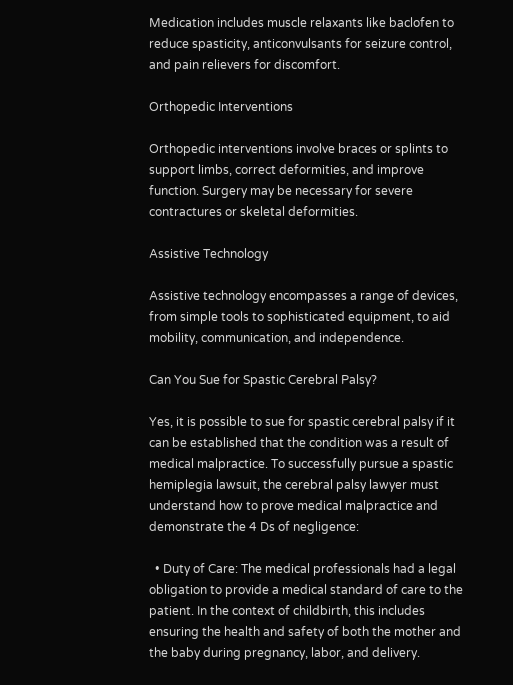Medication includes muscle relaxants like baclofen to reduce spasticity, anticonvulsants for seizure control, and pain relievers for discomfort.

Orthopedic Interventions

Orthopedic interventions involve braces or splints to support limbs, correct deformities, and improve function. Surgery may be necessary for severe contractures or skeletal deformities.

Assistive Technology

Assistive technology encompasses a range of devices, from simple tools to sophisticated equipment, to aid mobility, communication, and independence.

Can You Sue for Spastic Cerebral Palsy?

Yes, it is possible to sue for spastic cerebral palsy if it can be established that the condition was a result of medical malpractice. To successfully pursue a spastic hemiplegia lawsuit, the cerebral palsy lawyer must understand how to prove medical malpractice and demonstrate the 4 Ds of negligence:

  • Duty of Care: The medical professionals had a legal obligation to provide a medical standard of care to the patient. In the context of childbirth, this includes ensuring the health and safety of both the mother and the baby during pregnancy, labor, and delivery.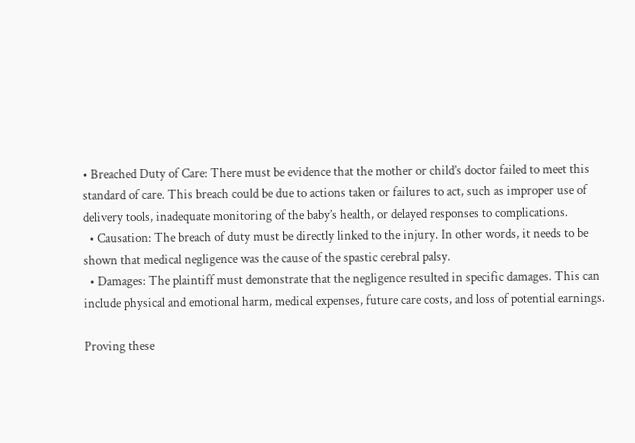• Breached Duty of Care: There must be evidence that the mother or child’s doctor failed to meet this standard of care. This breach could be due to actions taken or failures to act, such as improper use of delivery tools, inadequate monitoring of the baby’s health, or delayed responses to complications.
  • Causation: The breach of duty must be directly linked to the injury. In other words, it needs to be shown that medical negligence was the cause of the spastic cerebral palsy.
  • Damages: The plaintiff must demonstrate that the negligence resulted in specific damages. This can include physical and emotional harm, medical expenses, future care costs, and loss of potential earnings.

Proving these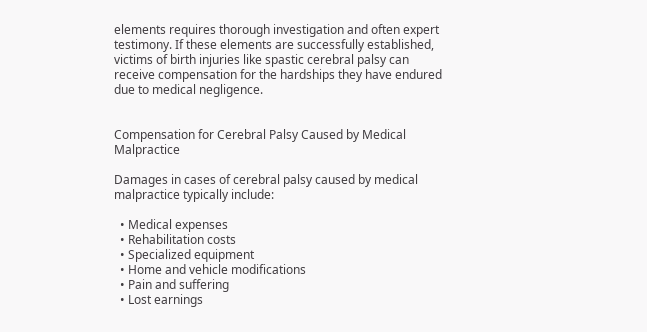elements requires thorough investigation and often expert testimony. If these elements are successfully established, victims of birth injuries like spastic cerebral palsy can receive compensation for the hardships they have endured due to medical negligence.


Compensation for Cerebral Palsy Caused by Medical Malpractice

Damages in cases of cerebral palsy caused by medical malpractice typically include:

  • Medical expenses
  • Rehabilitation costs
  • Specialized equipment
  • Home and vehicle modifications
  • Pain and suffering
  • Lost earnings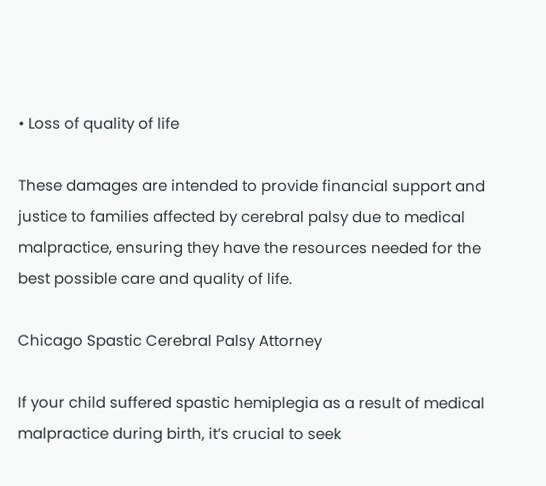• Loss of quality of life

These damages are intended to provide financial support and justice to families affected by cerebral palsy due to medical malpractice, ensuring they have the resources needed for the best possible care and quality of life.

Chicago Spastic Cerebral Palsy Attorney

If your child suffered spastic hemiplegia as a result of medical malpractice during birth, it’s crucial to seek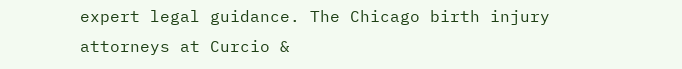expert legal guidance. The Chicago birth injury attorneys at Curcio &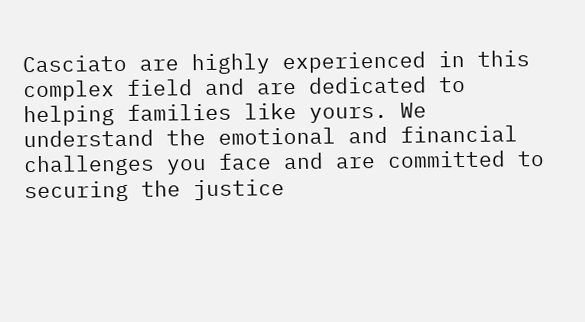Casciato are highly experienced in this complex field and are dedicated to helping families like yours. We understand the emotional and financial challenges you face and are committed to securing the justice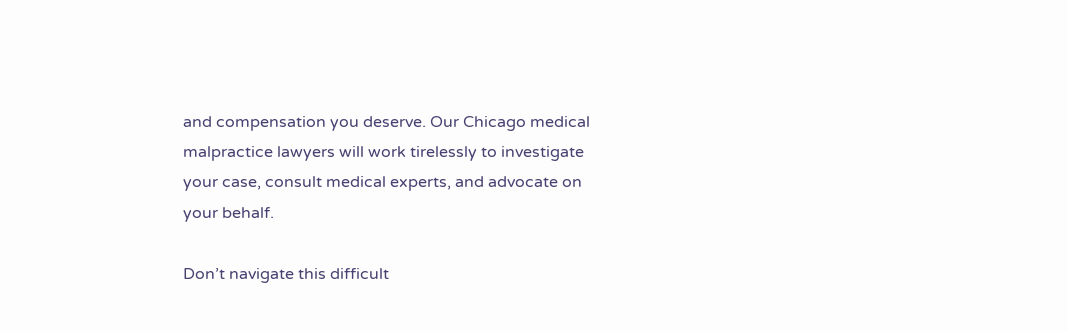and compensation you deserve. Our Chicago medical malpractice lawyers will work tirelessly to investigate your case, consult medical experts, and advocate on your behalf.

Don’t navigate this difficult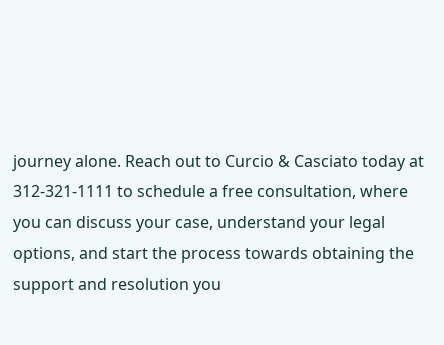journey alone. Reach out to Curcio & Casciato today at 312-321-1111 to schedule a free consultation, where you can discuss your case, understand your legal options, and start the process towards obtaining the support and resolution you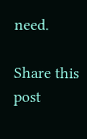need.

Share this post